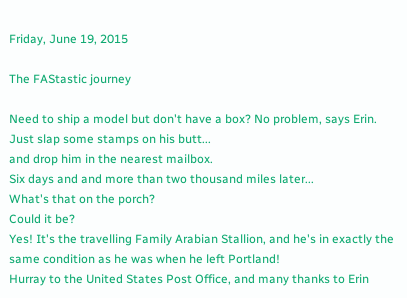Friday, June 19, 2015

The FAStastic journey

Need to ship a model but don't have a box? No problem, says Erin. Just slap some stamps on his butt...
and drop him in the nearest mailbox.
Six days and and more than two thousand miles later...
What's that on the porch?
Could it be?
Yes! It's the travelling Family Arabian Stallion, and he's in exactly the same condition as he was when he left Portland!
Hurray to the United States Post Office, and many thanks to Erin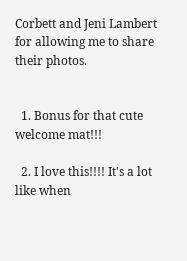Corbett and Jeni Lambert for allowing me to share their photos.


  1. Bonus for that cute welcome mat!!!

  2. I love this!!!! It's a lot like when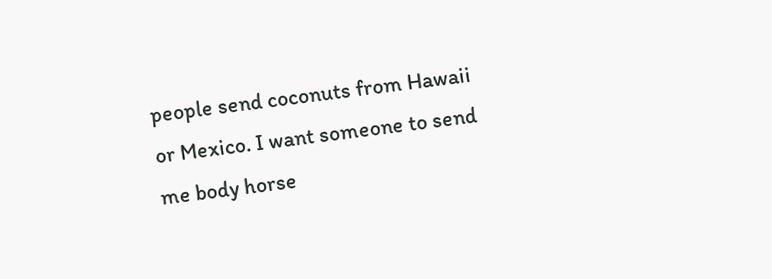people send coconuts from Hawaii or Mexico. I want someone to send me body horse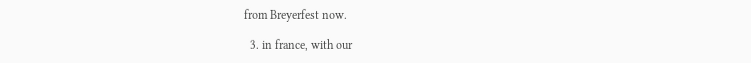from Breyerfest now.

  3. in france, with our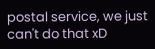postal service, we just can't do that xD